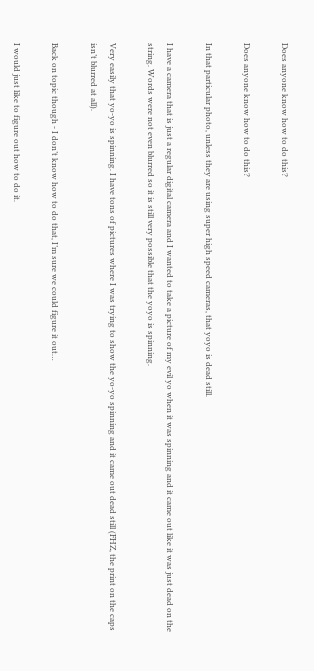Does anyone know how to do this?

Does anyone know how to do this?

In that particular photo, unless they are using super high speed cameras, that yoyo is dead still.

I have a camera that is just a regular digital camera and I wanted to take a picture of my evil yo when it was spinning and it came out like it was just dead on the string. Words were not even blurred so it is still very possible that the yoyo is spinning.

Very easily that yo-yo is spinning. I have tons of pictures where I was trying to show the yo-yo spinning and it came out dead still (FHZ, the print on the caps isn’t blurred at all).

Back on topic though - I don’t know how to do that, I’m sure we could figure it out…

I would just like to figure out how to do it.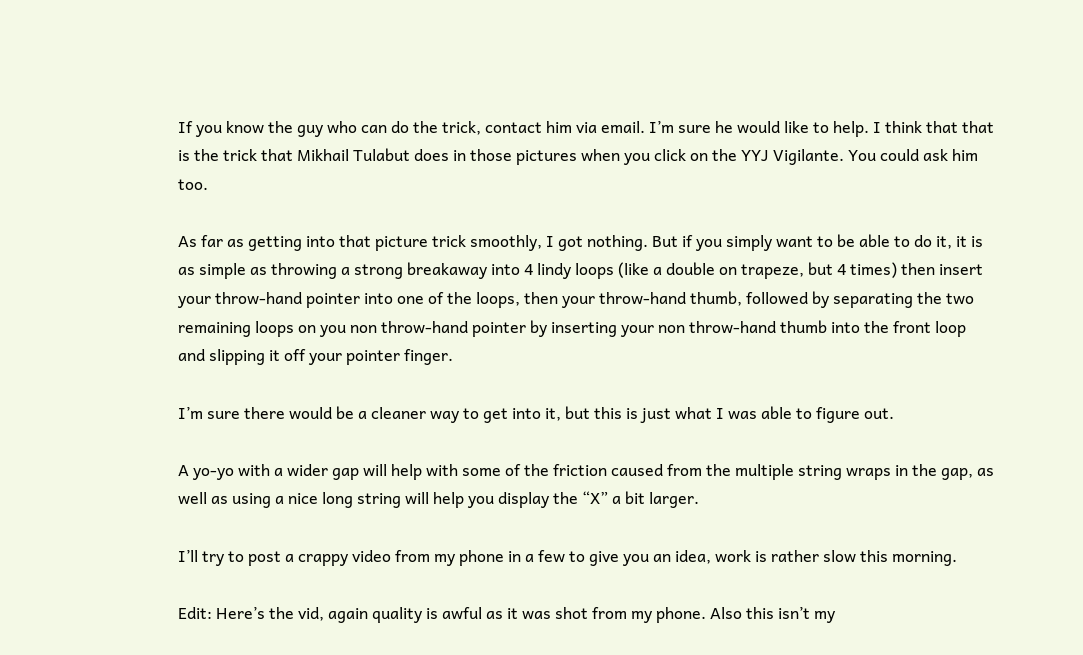If you know the guy who can do the trick, contact him via email. I’m sure he would like to help. I think that that is the trick that Mikhail Tulabut does in those pictures when you click on the YYJ Vigilante. You could ask him too.

As far as getting into that picture trick smoothly, I got nothing. But if you simply want to be able to do it, it is as simple as throwing a strong breakaway into 4 lindy loops (like a double on trapeze, but 4 times) then insert your throw-hand pointer into one of the loops, then your throw-hand thumb, followed by separating the two remaining loops on you non throw-hand pointer by inserting your non throw-hand thumb into the front loop and slipping it off your pointer finger.

I’m sure there would be a cleaner way to get into it, but this is just what I was able to figure out.

A yo-yo with a wider gap will help with some of the friction caused from the multiple string wraps in the gap, as well as using a nice long string will help you display the “X” a bit larger.

I’ll try to post a crappy video from my phone in a few to give you an idea, work is rather slow this morning.

Edit: Here’s the vid, again quality is awful as it was shot from my phone. Also this isn’t my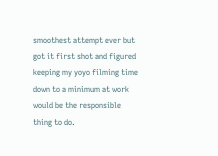smoothest attempt ever but got it first shot and figured keeping my yoyo filming time down to a minimum at work would be the responsible thing to do.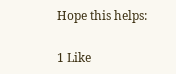Hope this helps:

1 Like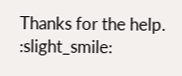Thanks for the help. :slight_smile: